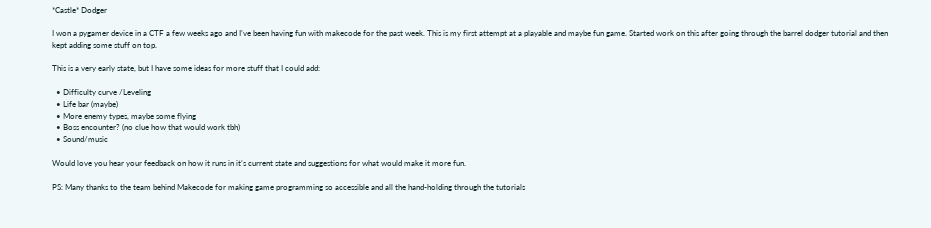*Castle* Dodger

I won a pygamer device in a CTF a few weeks ago and I’ve been having fun with makecode for the past week. This is my first attempt at a playable and maybe fun game. Started work on this after going through the barrel dodger tutorial and then kept adding some stuff on top.

This is a very early state, but I have some ideas for more stuff that I could add:

  • Difficulty curve /Leveling
  • Life bar (maybe)
  • More enemy types, maybe some flying
  • Boss encounter? (no clue how that would work tbh)
  • Sound/music

Would love you hear your feedback on how it runs in it’s current state and suggestions for what would make it more fun.

PS: Many thanks to the team behind Makecode for making game programming so accessible and all the hand-holding through the tutorials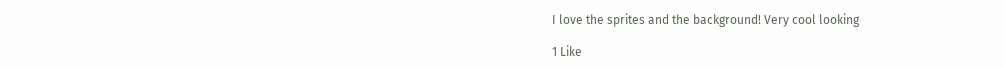I love the sprites and the background! Very cool looking

1 Like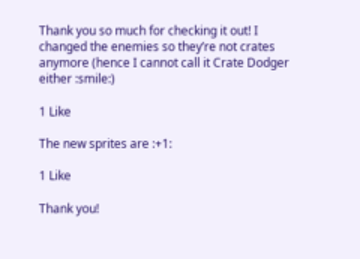Thank you so much for checking it out! I changed the enemies so they’re not crates anymore (hence I cannot call it Crate Dodger either :smile:)

1 Like

The new sprites are :+1:

1 Like

Thank you!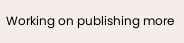Working on publishing more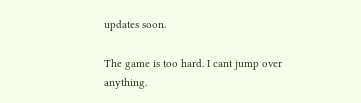updates soon.

The game is too hard. I cant jump over anything.